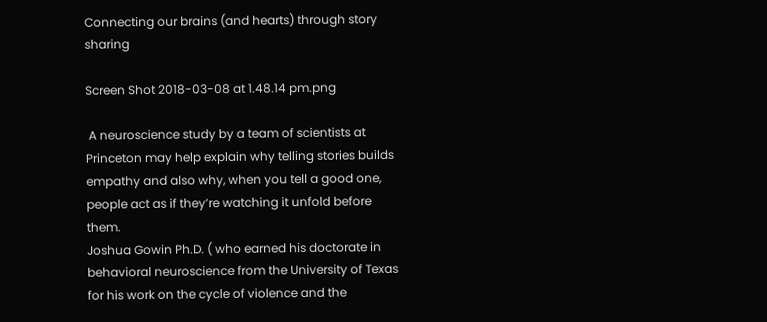Connecting our brains (and hearts) through story sharing

Screen Shot 2018-03-08 at 1.48.14 pm.png

 A neuroscience study by a team of scientists at Princeton may help explain why telling stories builds empathy and also why, when you tell a good one, people act as if they’re watching it unfold before them.
Joshua Gowin Ph.D. ( who earned his doctorate in behavioral neuroscience from the University of Texas for his work on the cycle of violence and the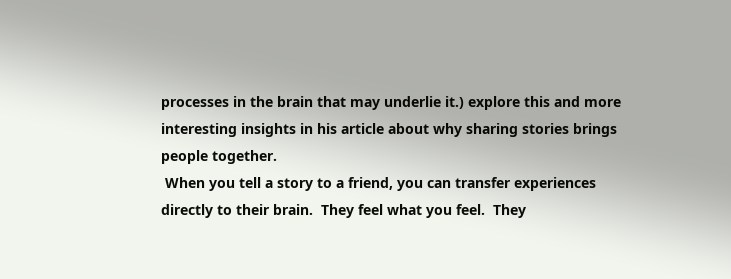processes in the brain that may underlie it.) explore this and more interesting insights in his article about why sharing stories brings people together.
 When you tell a story to a friend, you can transfer experiences directly to their brain.  They feel what you feel.  They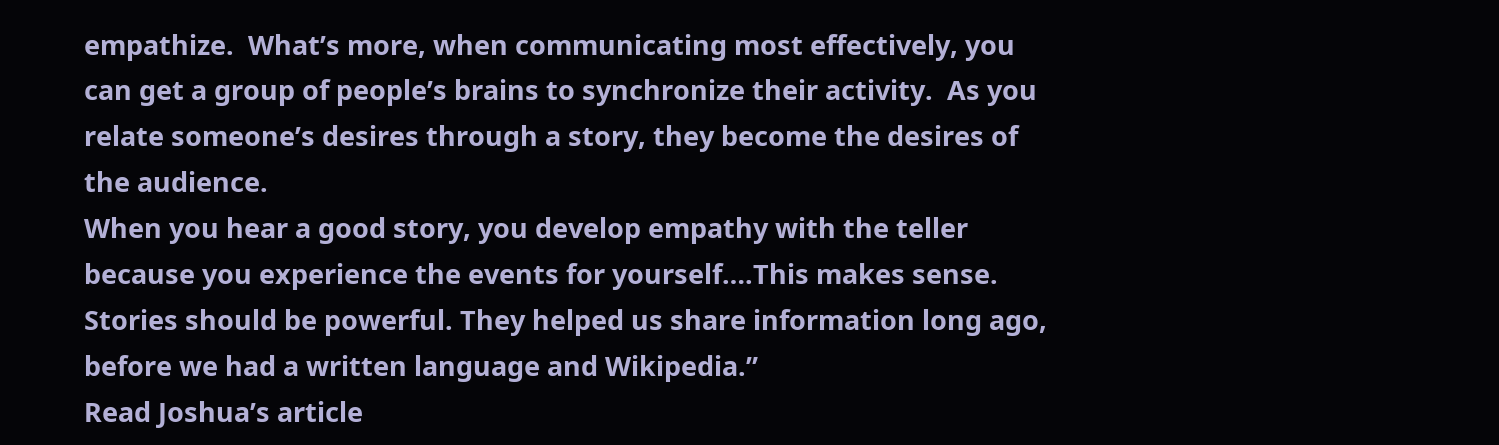empathize.  What’s more, when communicating most effectively, you can get a group of people’s brains to synchronize their activity.  As you relate someone’s desires through a story, they become the desires of the audience.
When you hear a good story, you develop empathy with the teller because you experience the events for yourself….This makes sense.
Stories should be powerful. They helped us share information long ago, before we had a written language and Wikipedia.”
Read Joshua’s article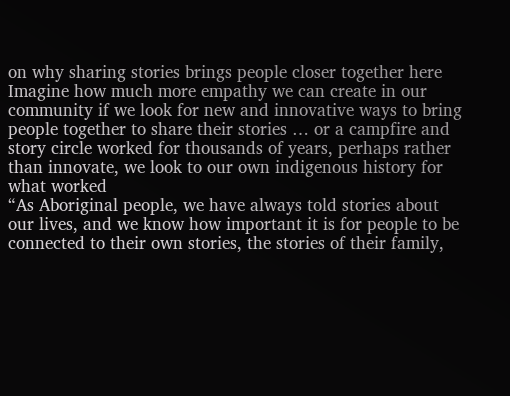on why sharing stories brings people closer together here
Imagine how much more empathy we can create in our community if we look for new and innovative ways to bring people together to share their stories … or a campfire and story circle worked for thousands of years, perhaps rather than innovate, we look to our own indigenous history for what worked
“As Aboriginal people, we have always told stories about our lives, and we know how important it is for people to be connected to their own stories, the stories of their family,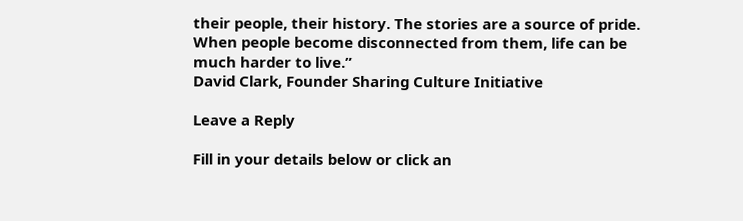their people, their history. The stories are a source of pride. When people become disconnected from them, life can be much harder to live.”
David Clark, Founder Sharing Culture Initiative

Leave a Reply

Fill in your details below or click an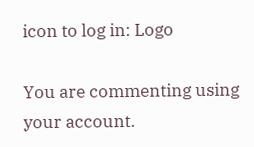icon to log in: Logo

You are commenting using your account.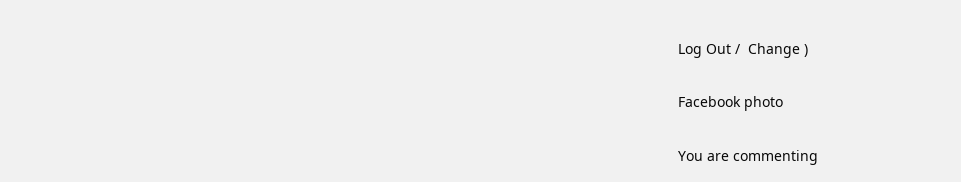Log Out /  Change )

Facebook photo

You are commenting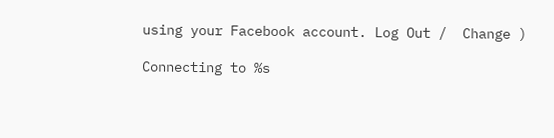using your Facebook account. Log Out /  Change )

Connecting to %s